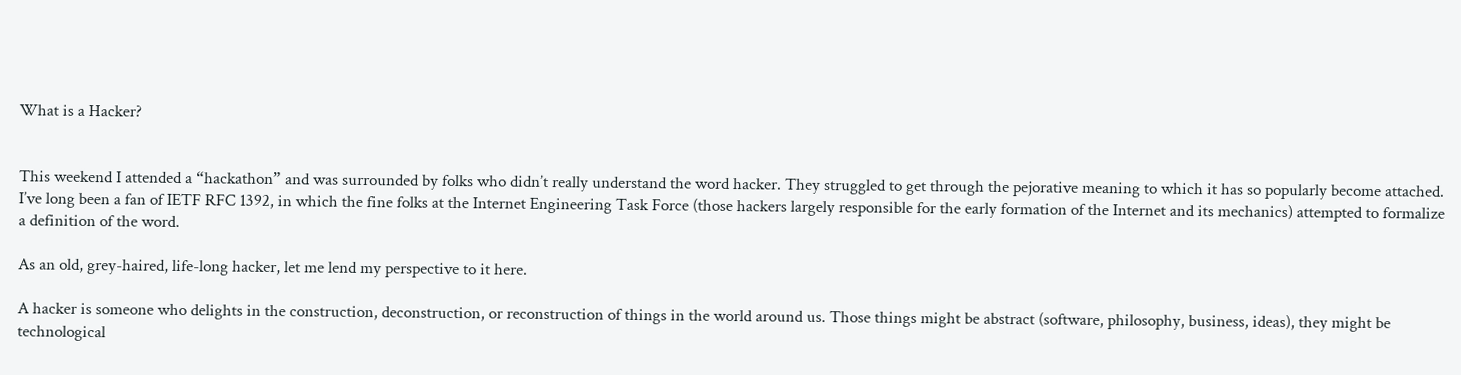What is a Hacker?


This weekend I attended a “hackathon” and was surrounded by folks who didn’t really understand the word hacker. They struggled to get through the pejorative meaning to which it has so popularly become attached. I’ve long been a fan of IETF RFC 1392, in which the fine folks at the Internet Engineering Task Force (those hackers largely responsible for the early formation of the Internet and its mechanics) attempted to formalize a definition of the word.

As an old, grey-haired, life-long hacker, let me lend my perspective to it here.

A hacker is someone who delights in the construction, deconstruction, or reconstruction of things in the world around us. Those things might be abstract (software, philosophy, business, ideas), they might be technological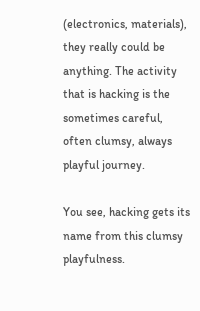(electronics, materials), they really could be anything. The activity that is hacking is the sometimes careful, often clumsy, always playful journey.

You see, hacking gets its name from this clumsy playfulness.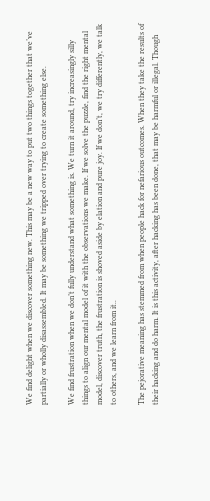We find delight when we discover something new. This may be a new way to put two things together that we’ve partially or wholly disassembled. It may be something we tripped over trying to create something else.

We find frustration when we don’t fully understand what something is. We turn it around, try increasingly silly things to align our mental model of it with the observations we make. If we solve the puzzle, find the right mental model, discover truth, the frustration is shoved aside by elation and pure joy. If we don’t, we try differently, we talk to others, and we learn from it..

The pejorative meaning has stemmed from when people hack for nefarious outcomes. When they take the results of their hacking and do harm. It is this activity, after hacking has been done, that may be harmful or illegal. Though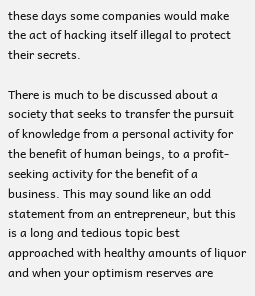these days some companies would make the act of hacking itself illegal to protect their secrets.

There is much to be discussed about a society that seeks to transfer the pursuit of knowledge from a personal activity for the benefit of human beings, to a profit-seeking activity for the benefit of a business. This may sound like an odd statement from an entrepreneur, but this is a long and tedious topic best approached with healthy amounts of liquor and when your optimism reserves are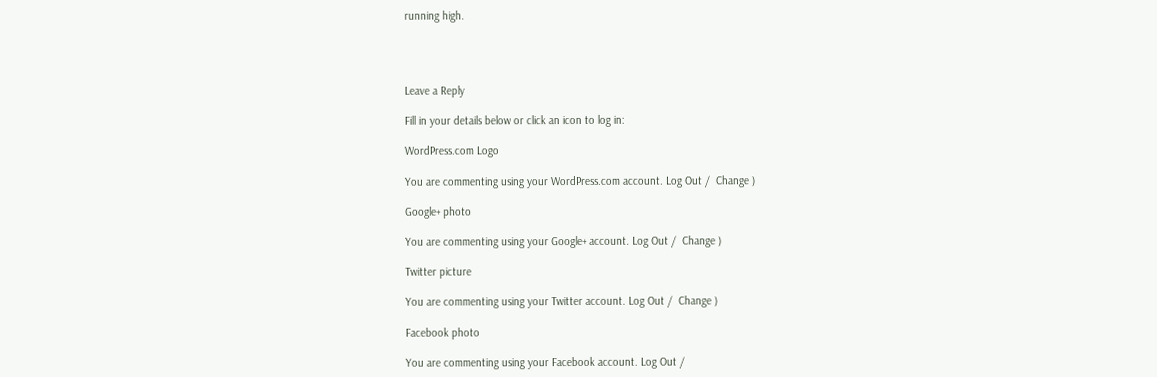running high.




Leave a Reply

Fill in your details below or click an icon to log in:

WordPress.com Logo

You are commenting using your WordPress.com account. Log Out /  Change )

Google+ photo

You are commenting using your Google+ account. Log Out /  Change )

Twitter picture

You are commenting using your Twitter account. Log Out /  Change )

Facebook photo

You are commenting using your Facebook account. Log Out /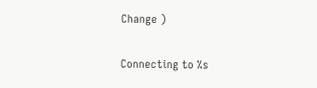Change )


Connecting to %s